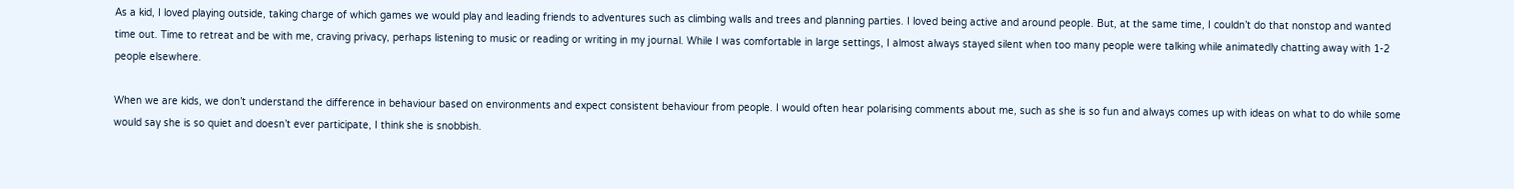As a kid, I loved playing outside, taking charge of which games we would play and leading friends to adventures such as climbing walls and trees and planning parties. I loved being active and around people. But, at the same time, I couldn’t do that nonstop and wanted time out. Time to retreat and be with me, craving privacy, perhaps listening to music or reading or writing in my journal. While I was comfortable in large settings, I almost always stayed silent when too many people were talking while animatedly chatting away with 1-2 people elsewhere.

When we are kids, we don’t understand the difference in behaviour based on environments and expect consistent behaviour from people. I would often hear polarising comments about me, such as she is so fun and always comes up with ideas on what to do while some would say she is so quiet and doesn’t ever participate, I think she is snobbish.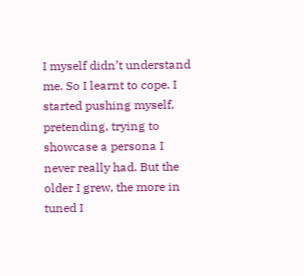I myself didn’t understand me. So I learnt to cope. I started pushing myself, pretending, trying to showcase a persona I never really had. But the older I grew, the more in tuned I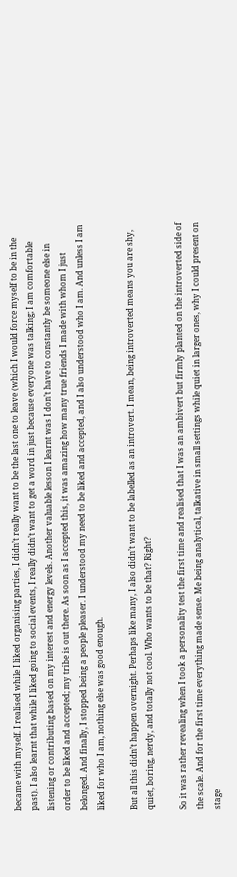became with myself. I realised while I liked organising parties, I didn’t really want to be the last one to leave (which I would force myself to be in the past). I also learnt that while I liked going to social events, I really didn’t want to get a word in just because everyone was talking; I am comfortable listening or contributing based on my interest and energy levels. Another valuable lesson I learnt was I don’t have to constantly be someone else in order to be liked and accepted; my tribe is out there. As soon as I accepted this, it was amazing how many true friends I made with whom I just belonged. And finally, I stopped being a people pleaser. I understood my need to be liked and accepted, and I also understood who I am. And unless I am liked for who I am, nothing else was good enough.

But all this didn’t happen overnight. Perhaps like many, I also didn’t want to be labelled as an introvert. I mean, being introverted means you are shy, quiet, boring, nerdy, and totally not cool. Who wants to be that? Right?

So it was rather revealing when I took a personality test the first time and realised that I was an ambivert but firmly planted on the introverted side of the scale. And for the first time everything made sense. Me being analytical, talkative in small settings while quiet in larger ones, why I could present on stage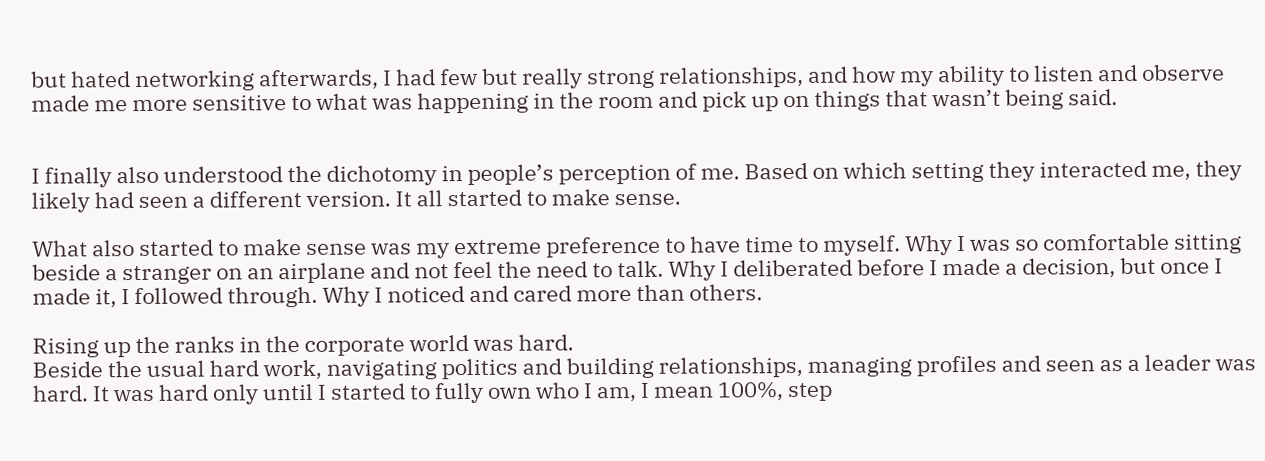but hated networking afterwards, I had few but really strong relationships, and how my ability to listen and observe made me more sensitive to what was happening in the room and pick up on things that wasn’t being said.


I finally also understood the dichotomy in people’s perception of me. Based on which setting they interacted me, they likely had seen a different version. It all started to make sense.

What also started to make sense was my extreme preference to have time to myself. Why I was so comfortable sitting beside a stranger on an airplane and not feel the need to talk. Why I deliberated before I made a decision, but once I made it, I followed through. Why I noticed and cared more than others.

Rising up the ranks in the corporate world was hard.
Beside the usual hard work, navigating politics and building relationships, managing profiles and seen as a leader was hard. It was hard only until I started to fully own who I am, I mean 100%, step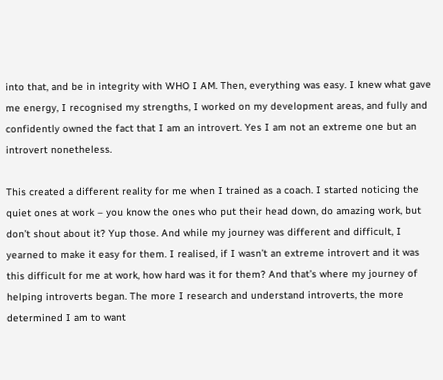into that, and be in integrity with WHO I AM. Then, everything was easy. I knew what gave me energy, I recognised my strengths, I worked on my development areas, and fully and confidently owned the fact that I am an introvert. Yes I am not an extreme one but an introvert nonetheless.

This created a different reality for me when I trained as a coach. I started noticing the quiet ones at work – you know the ones who put their head down, do amazing work, but don’t shout about it? Yup those. And while my journey was different and difficult, I yearned to make it easy for them. I realised, if I wasn’t an extreme introvert and it was this difficult for me at work, how hard was it for them? And that’s where my journey of helping introverts began. The more I research and understand introverts, the more determined I am to want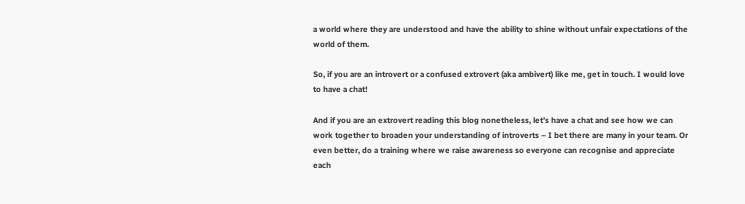a world where they are understood and have the ability to shine without unfair expectations of the world of them.

So, if you are an introvert or a confused extrovert (aka ambivert) like me, get in touch. I would love to have a chat!

And if you are an extrovert reading this blog nonetheless, let’s have a chat and see how we can work together to broaden your understanding of introverts – I bet there are many in your team. Or even better, do a training where we raise awareness so everyone can recognise and appreciate each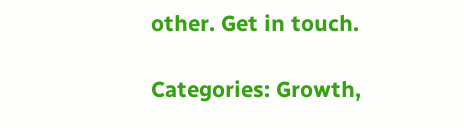other. Get in touch.

Categories: Growth,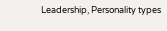Leadership, Personality types